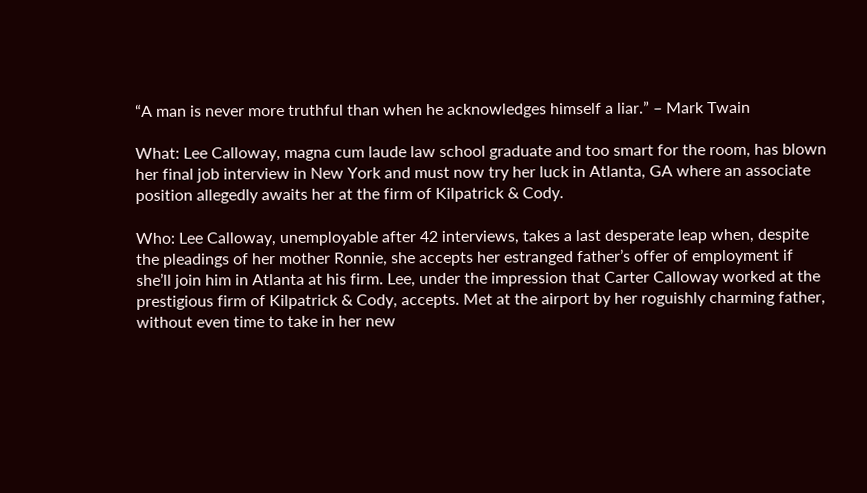“A man is never more truthful than when he acknowledges himself a liar.” – Mark Twain

What: Lee Calloway, magna cum laude law school graduate and too smart for the room, has blown her final job interview in New York and must now try her luck in Atlanta, GA where an associate position allegedly awaits her at the firm of Kilpatrick & Cody.

Who: Lee Calloway, unemployable after 42 interviews, takes a last desperate leap when, despite the pleadings of her mother Ronnie, she accepts her estranged father’s offer of employment if she’ll join him in Atlanta at his firm. Lee, under the impression that Carter Calloway worked at the prestigious firm of Kilpatrick & Cody, accepts. Met at the airport by her roguishly charming father, without even time to take in her new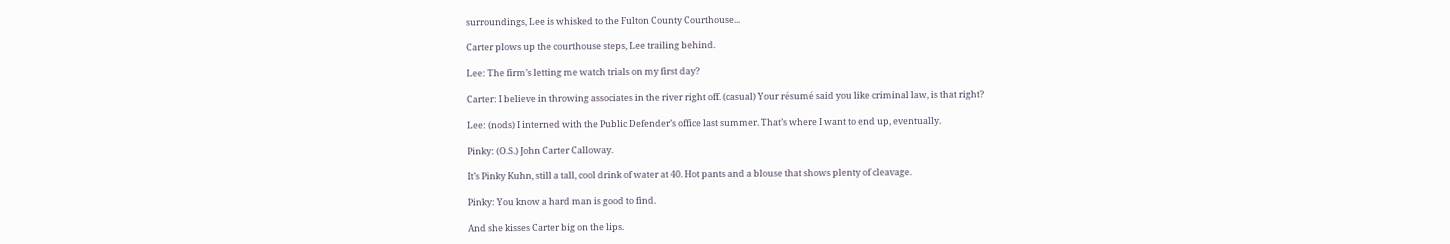surroundings, Lee is whisked to the Fulton County Courthouse...

Carter plows up the courthouse steps, Lee trailing behind.

Lee: The firm’s letting me watch trials on my first day?

Carter: I believe in throwing associates in the river right off. (casual) Your résumé said you like criminal law, is that right?

Lee: (nods) I interned with the Public Defender’s office last summer. That’s where I want to end up, eventually.

Pinky: (O.S.) John Carter Calloway.

It’s Pinky Kuhn, still a tall, cool drink of water at 40. Hot pants and a blouse that shows plenty of cleavage.

Pinky: You know a hard man is good to find.

And she kisses Carter big on the lips.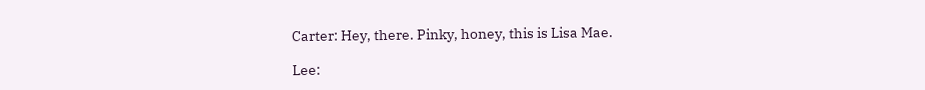Carter: Hey, there. Pinky, honey, this is Lisa Mae.

Lee: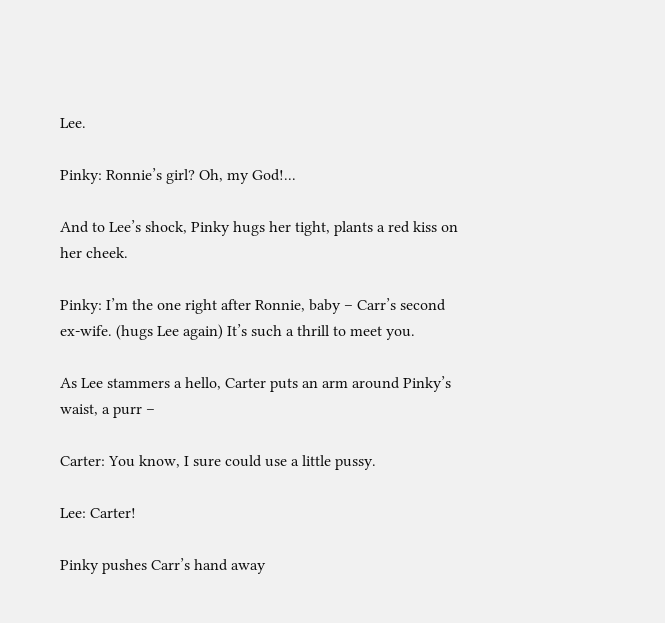Lee.

Pinky: Ronnie’s girl? Oh, my God!...

And to Lee’s shock, Pinky hugs her tight, plants a red kiss on her cheek.

Pinky: I’m the one right after Ronnie, baby – Carr’s second ex-wife. (hugs Lee again) It’s such a thrill to meet you.

As Lee stammers a hello, Carter puts an arm around Pinky’s waist, a purr –

Carter: You know, I sure could use a little pussy.

Lee: Carter!

Pinky pushes Carr’s hand away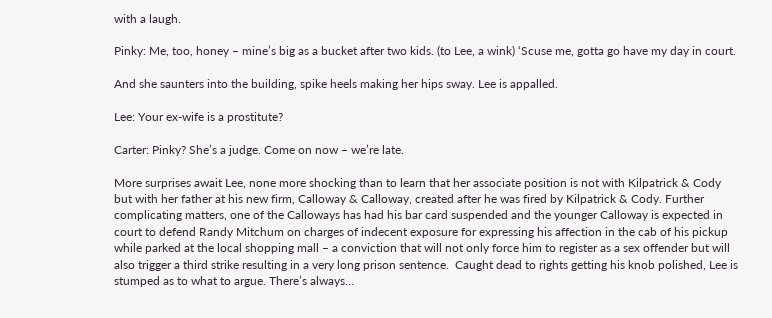with a laugh.

Pinky: Me, too, honey – mine’s big as a bucket after two kids. (to Lee, a wink) ‘Scuse me, gotta go have my day in court.

And she saunters into the building, spike heels making her hips sway. Lee is appalled.

Lee: Your ex-wife is a prostitute?

Carter: Pinky? She’s a judge. Come on now – we’re late.

More surprises await Lee, none more shocking than to learn that her associate position is not with Kilpatrick & Cody but with her father at his new firm, Calloway & Calloway, created after he was fired by Kilpatrick & Cody. Further complicating matters, one of the Calloways has had his bar card suspended and the younger Calloway is expected in court to defend Randy Mitchum on charges of indecent exposure for expressing his affection in the cab of his pickup while parked at the local shopping mall – a conviction that will not only force him to register as a sex offender but will also trigger a third strike resulting in a very long prison sentence.  Caught dead to rights getting his knob polished, Lee is stumped as to what to argue. There’s always…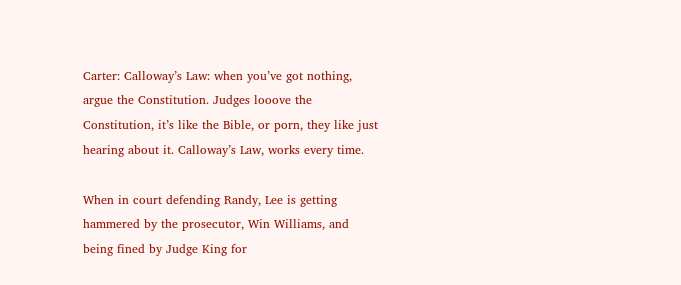Carter: Calloway’s Law: when you’ve got nothing, argue the Constitution. Judges looove the Constitution, it’s like the Bible, or porn, they like just hearing about it. Calloway’s Law, works every time.

When in court defending Randy, Lee is getting hammered by the prosecutor, Win Williams, and being fined by Judge King for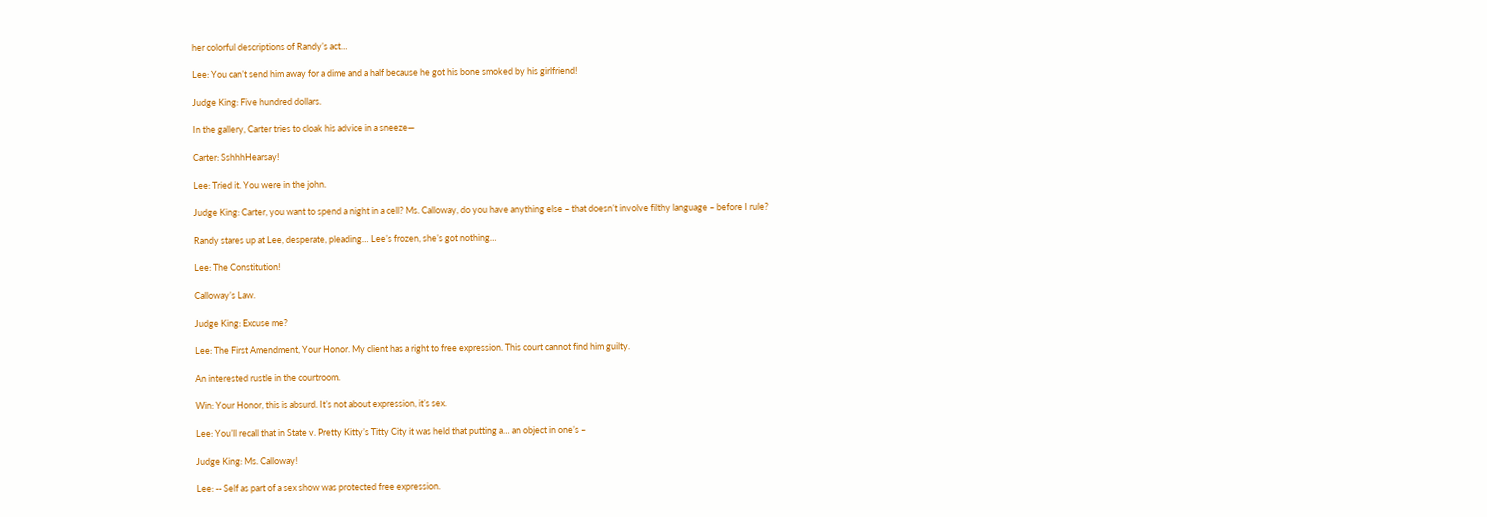her colorful descriptions of Randy’s act…

Lee: You can’t send him away for a dime and a half because he got his bone smoked by his girlfriend!

Judge King: Five hundred dollars.

In the gallery, Carter tries to cloak his advice in a sneeze—

Carter: SshhhHearsay!

Lee: Tried it. You were in the john.

Judge King: Carter, you want to spend a night in a cell? Ms. Calloway, do you have anything else – that doesn’t involve filthy language – before I rule?

Randy stares up at Lee, desperate, pleading… Lee’s frozen, she’s got nothing…

Lee: The Constitution!

Calloway’s Law.

Judge King: Excuse me?

Lee: The First Amendment, Your Honor. My client has a right to free expression. This court cannot find him guilty.

An interested rustle in the courtroom.

Win: Your Honor, this is absurd. It’s not about expression, it’s sex.

Lee: You’ll recall that in State v. Pretty Kitty’s Titty City it was held that putting a… an object in one’s –

Judge King: Ms. Calloway!

Lee: -- Self as part of a sex show was protected free expression.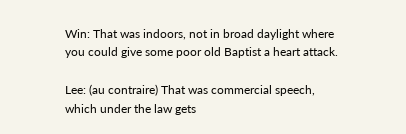Win: That was indoors, not in broad daylight where you could give some poor old Baptist a heart attack.

Lee: (au contraire) That was commercial speech, which under the law gets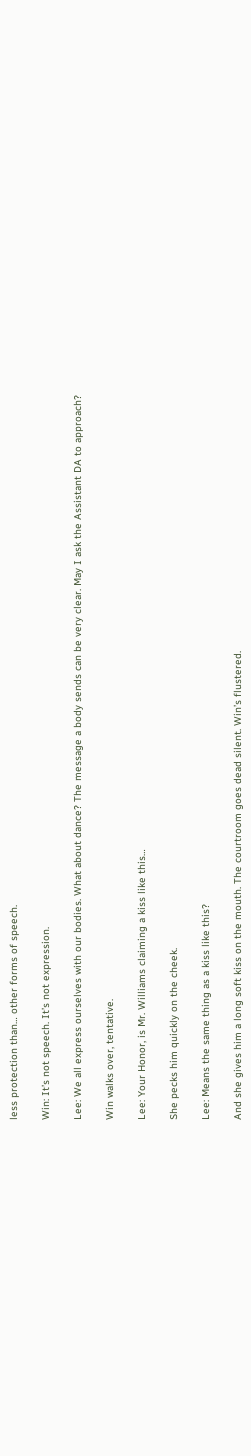less protection than… other forms of speech.

Win: It’s not speech. It’s not expression.

Lee: We all express ourselves with our bodies. What about dance? The message a body sends can be very clear. May I ask the Assistant DA to approach?

Win walks over, tentative.

Lee: Your Honor, is Mr. Williams claiming a kiss like this…

She pecks him quickly on the cheek.

Lee: Means the same thing as a kiss like this?

And she gives him a long soft kiss on the mouth. The courtroom goes dead silent. Win’s flustered.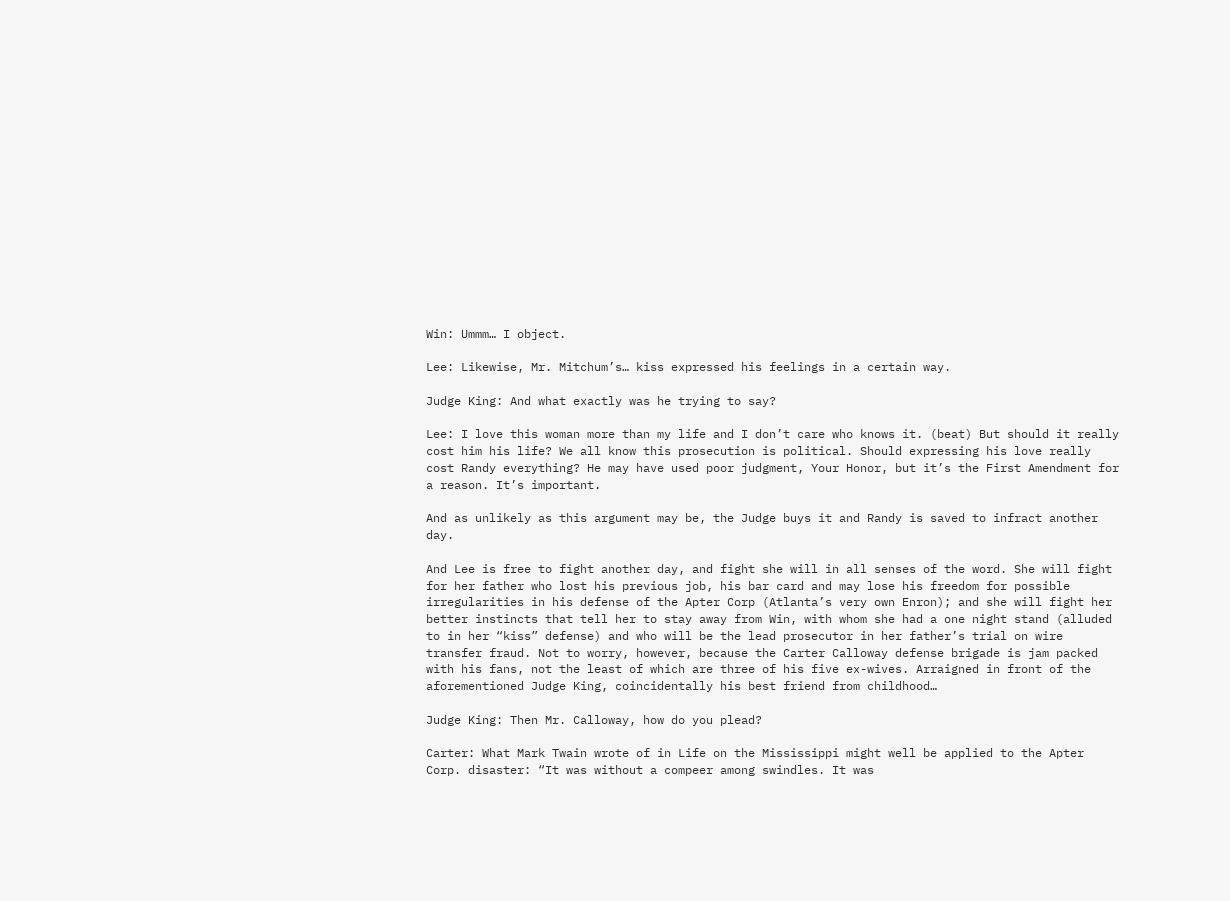Win: Ummm… I object.

Lee: Likewise, Mr. Mitchum’s… kiss expressed his feelings in a certain way.

Judge King: And what exactly was he trying to say?

Lee: I love this woman more than my life and I don’t care who knows it. (beat) But should it really cost him his life? We all know this prosecution is political. Should expressing his love really cost Randy everything? He may have used poor judgment, Your Honor, but it’s the First Amendment for a reason. It’s important.

And as unlikely as this argument may be, the Judge buys it and Randy is saved to infract another day.

And Lee is free to fight another day, and fight she will in all senses of the word. She will fight for her father who lost his previous job, his bar card and may lose his freedom for possible irregularities in his defense of the Apter Corp (Atlanta’s very own Enron); and she will fight her better instincts that tell her to stay away from Win, with whom she had a one night stand (alluded to in her “kiss” defense) and who will be the lead prosecutor in her father’s trial on wire transfer fraud. Not to worry, however, because the Carter Calloway defense brigade is jam packed with his fans, not the least of which are three of his five ex-wives. Arraigned in front of the aforementioned Judge King, coincidentally his best friend from childhood…

Judge King: Then Mr. Calloway, how do you plead?

Carter: What Mark Twain wrote of in Life on the Mississippi might well be applied to the Apter Corp. disaster: “It was without a compeer among swindles. It was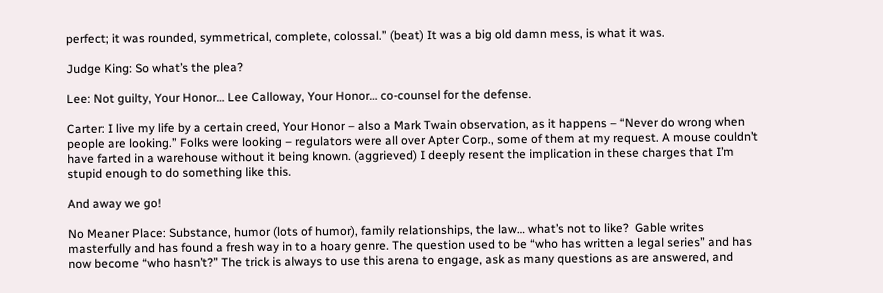perfect; it was rounded, symmetrical, complete, colossal.” (beat) It was a big old damn mess, is what it was.

Judge King: So what’s the plea?

Lee: Not guilty, Your Honor… Lee Calloway, Your Honor… co-counsel for the defense.

Carter: I live my life by a certain creed, Your Honor – also a Mark Twain observation, as it happens – “Never do wrong when people are looking.” Folks were looking – regulators were all over Apter Corp., some of them at my request. A mouse couldn’t have farted in a warehouse without it being known. (aggrieved) I deeply resent the implication in these charges that I’m stupid enough to do something like this.

And away we go!

No Meaner Place: Substance, humor (lots of humor), family relationships, the law… what’s not to like?  Gable writes masterfully and has found a fresh way in to a hoary genre. The question used to be “who has written a legal series” and has now become “who hasn’t?” The trick is always to use this arena to engage, ask as many questions as are answered, and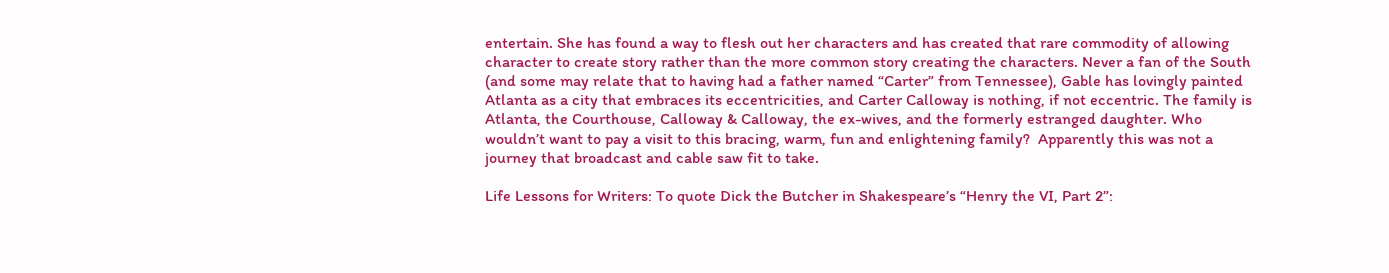entertain. She has found a way to flesh out her characters and has created that rare commodity of allowing character to create story rather than the more common story creating the characters. Never a fan of the South (and some may relate that to having had a father named “Carter” from Tennessee), Gable has lovingly painted Atlanta as a city that embraces its eccentricities, and Carter Calloway is nothing, if not eccentric. The family is Atlanta, the Courthouse, Calloway & Calloway, the ex-wives, and the formerly estranged daughter. Who wouldn’t want to pay a visit to this bracing, warm, fun and enlightening family?  Apparently this was not a journey that broadcast and cable saw fit to take.

Life Lessons for Writers: To quote Dick the Butcher in Shakespeare’s “Henry the VI, Part 2”: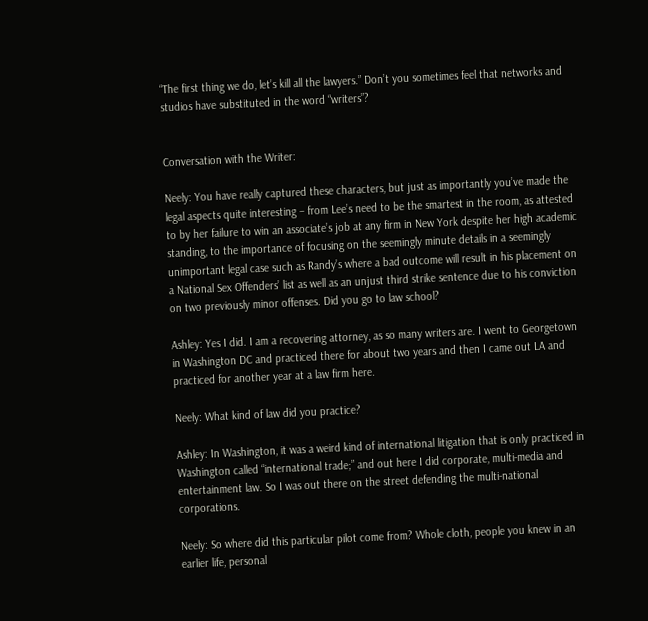“The first thing we do, let’s kill all the lawyers.” Don’t you sometimes feel that networks and studios have substituted in the word “writers”?


Conversation with the Writer:

Neely: You have really captured these characters, but just as importantly you’ve made the legal aspects quite interesting – from Lee’s need to be the smartest in the room, as attested to by her failure to win an associate’s job at any firm in New York despite her high academic standing, to the importance of focusing on the seemingly minute details in a seemingly unimportant legal case such as Randy’s where a bad outcome will result in his placement on a National Sex Offenders’ list as well as an unjust third strike sentence due to his conviction on two previously minor offenses. Did you go to law school?

Ashley: Yes I did. I am a recovering attorney, as so many writers are. I went to Georgetown in Washington DC and practiced there for about two years and then I came out LA and practiced for another year at a law firm here.

Neely: What kind of law did you practice?

Ashley: In Washington, it was a weird kind of international litigation that is only practiced in Washington called “international trade;” and out here I did corporate, multi-media and entertainment law. So I was out there on the street defending the multi-national corporations.

Neely: So where did this particular pilot come from? Whole cloth, people you knew in an earlier life, personal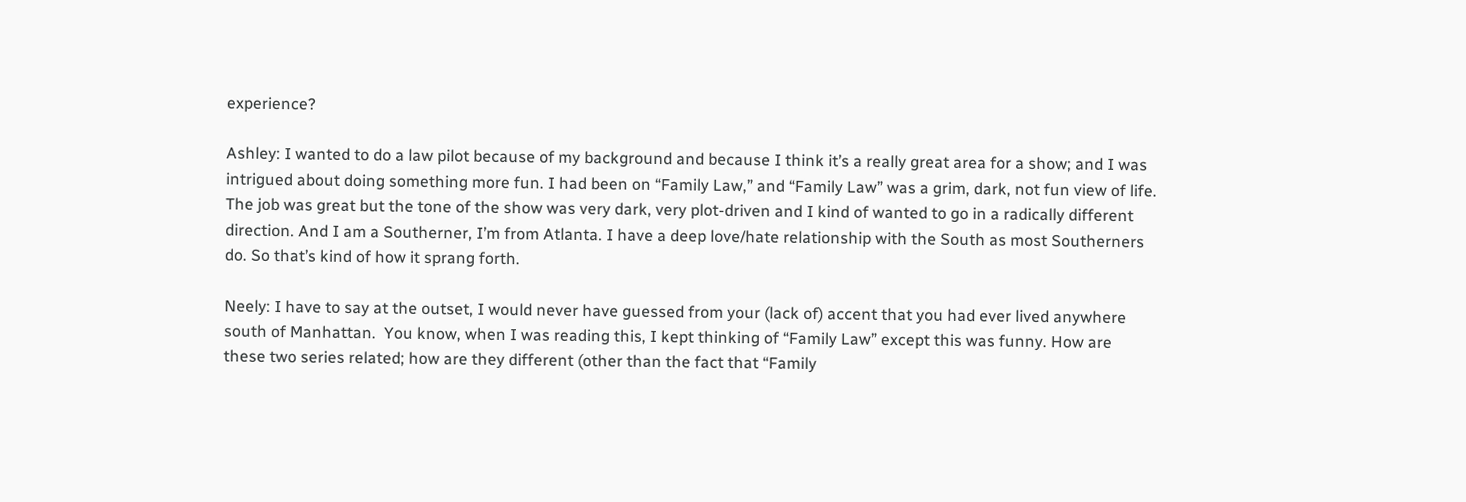experience?

Ashley: I wanted to do a law pilot because of my background and because I think it’s a really great area for a show; and I was intrigued about doing something more fun. I had been on “Family Law,” and “Family Law” was a grim, dark, not fun view of life. The job was great but the tone of the show was very dark, very plot-driven and I kind of wanted to go in a radically different direction. And I am a Southerner, I’m from Atlanta. I have a deep love/hate relationship with the South as most Southerners do. So that’s kind of how it sprang forth.

Neely: I have to say at the outset, I would never have guessed from your (lack of) accent that you had ever lived anywhere south of Manhattan.  You know, when I was reading this, I kept thinking of “Family Law” except this was funny. How are these two series related; how are they different (other than the fact that “Family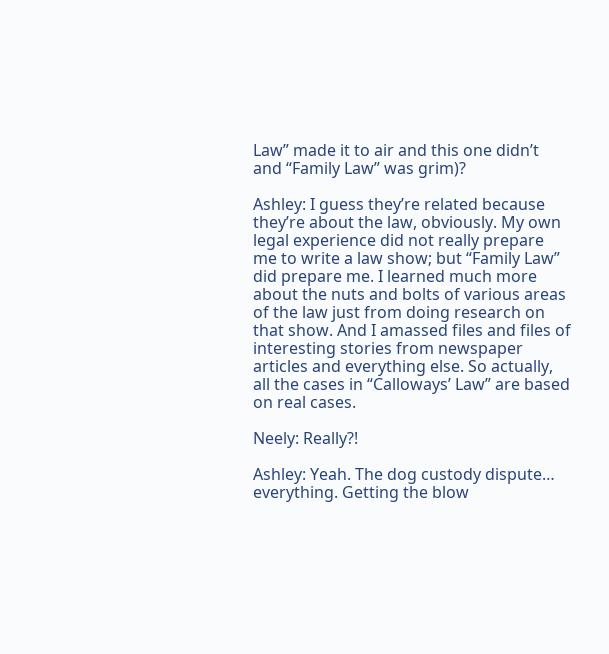Law” made it to air and this one didn’t and “Family Law” was grim)?

Ashley: I guess they’re related because they’re about the law, obviously. My own legal experience did not really prepare me to write a law show; but “Family Law” did prepare me. I learned much more about the nuts and bolts of various areas of the law just from doing research on that show. And I amassed files and files of interesting stories from newspaper articles and everything else. So actually, all the cases in “Calloways’ Law” are based on real cases.

Neely: Really?!

Ashley: Yeah. The dog custody dispute… everything. Getting the blow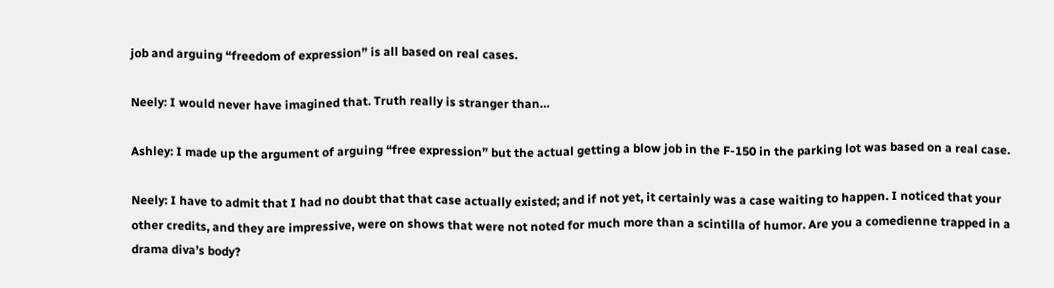job and arguing “freedom of expression” is all based on real cases.

Neely: I would never have imagined that. Truth really is stranger than…

Ashley: I made up the argument of arguing “free expression” but the actual getting a blow job in the F-150 in the parking lot was based on a real case.

Neely: I have to admit that I had no doubt that that case actually existed; and if not yet, it certainly was a case waiting to happen. I noticed that your other credits, and they are impressive, were on shows that were not noted for much more than a scintilla of humor. Are you a comedienne trapped in a drama diva’s body?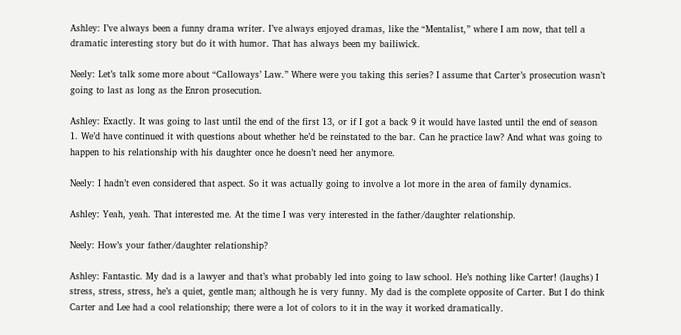Ashley: I’ve always been a funny drama writer. I’ve always enjoyed dramas, like the “Mentalist,” where I am now, that tell a dramatic interesting story but do it with humor. That has always been my bailiwick.

Neely: Let’s talk some more about “Calloways’ Law.” Where were you taking this series? I assume that Carter’s prosecution wasn’t going to last as long as the Enron prosecution.

Ashley: Exactly. It was going to last until the end of the first 13, or if I got a back 9 it would have lasted until the end of season 1. We’d have continued it with questions about whether he’d be reinstated to the bar. Can he practice law? And what was going to happen to his relationship with his daughter once he doesn’t need her anymore.

Neely: I hadn’t even considered that aspect. So it was actually going to involve a lot more in the area of family dynamics.

Ashley: Yeah, yeah. That interested me. At the time I was very interested in the father/daughter relationship.

Neely: How’s your father/daughter relationship?

Ashley: Fantastic. My dad is a lawyer and that’s what probably led into going to law school. He’s nothing like Carter! (laughs) I stress, stress, stress, he’s a quiet, gentle man; although he is very funny. My dad is the complete opposite of Carter. But I do think Carter and Lee had a cool relationship; there were a lot of colors to it in the way it worked dramatically.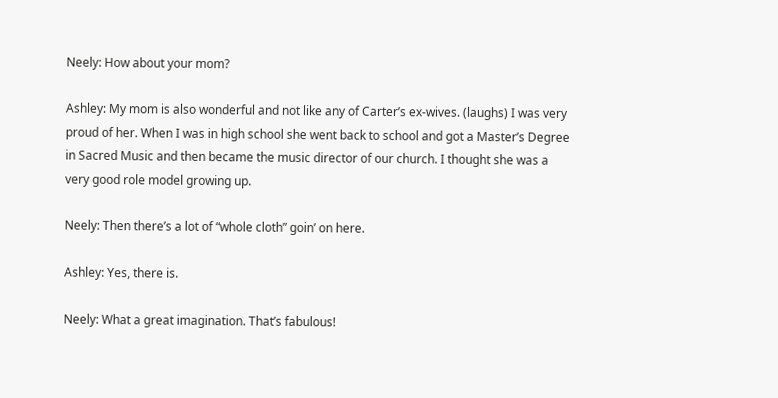Neely: How about your mom?

Ashley: My mom is also wonderful and not like any of Carter’s ex-wives. (laughs) I was very proud of her. When I was in high school she went back to school and got a Master’s Degree in Sacred Music and then became the music director of our church. I thought she was a very good role model growing up.

Neely: Then there’s a lot of “whole cloth” goin’ on here.

Ashley: Yes, there is.

Neely: What a great imagination. That’s fabulous!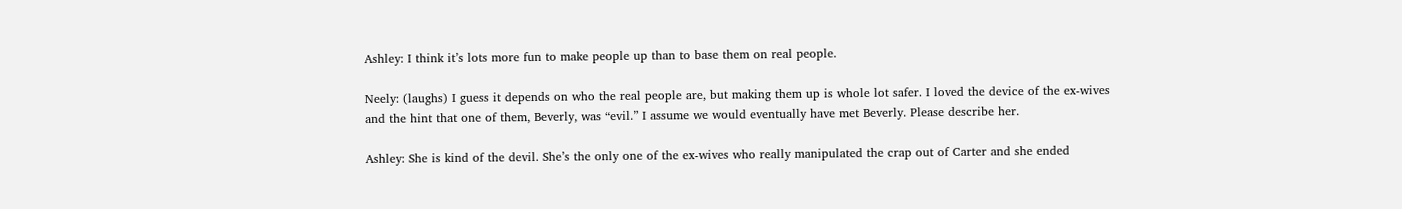Ashley: I think it’s lots more fun to make people up than to base them on real people.

Neely: (laughs) I guess it depends on who the real people are, but making them up is whole lot safer. I loved the device of the ex-wives and the hint that one of them, Beverly, was “evil.” I assume we would eventually have met Beverly. Please describe her.

Ashley: She is kind of the devil. She’s the only one of the ex-wives who really manipulated the crap out of Carter and she ended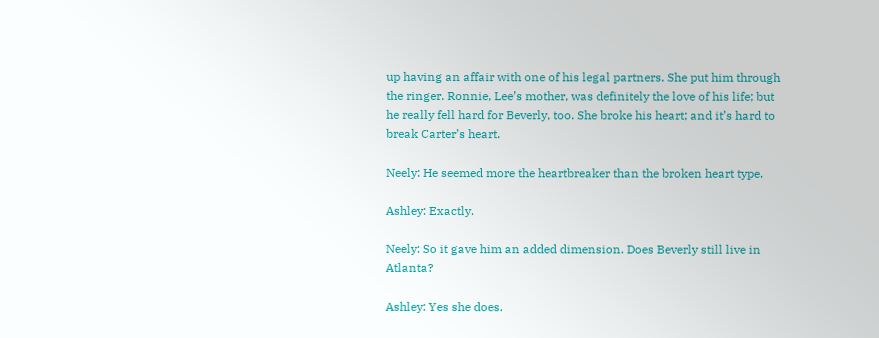up having an affair with one of his legal partners. She put him through the ringer. Ronnie, Lee’s mother, was definitely the love of his life; but he really fell hard for Beverly, too. She broke his heart; and it’s hard to break Carter’s heart.

Neely: He seemed more the heartbreaker than the broken heart type.

Ashley: Exactly.

Neely: So it gave him an added dimension. Does Beverly still live in Atlanta?

Ashley: Yes she does.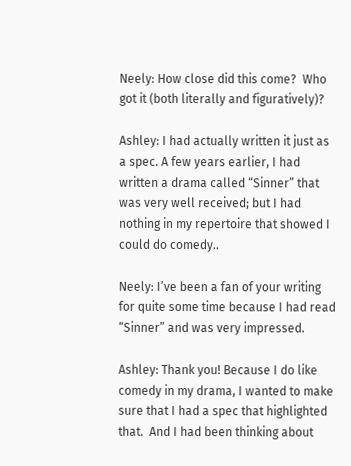Neely: How close did this come?  Who got it (both literally and figuratively)?

Ashley: I had actually written it just as a spec. A few years earlier, I had written a drama called “Sinner” that was very well received; but I had nothing in my repertoire that showed I could do comedy..

Neely: I’ve been a fan of your writing for quite some time because I had read “Sinner” and was very impressed.

Ashley: Thank you! Because I do like comedy in my drama, I wanted to make sure that I had a spec that highlighted that.  And I had been thinking about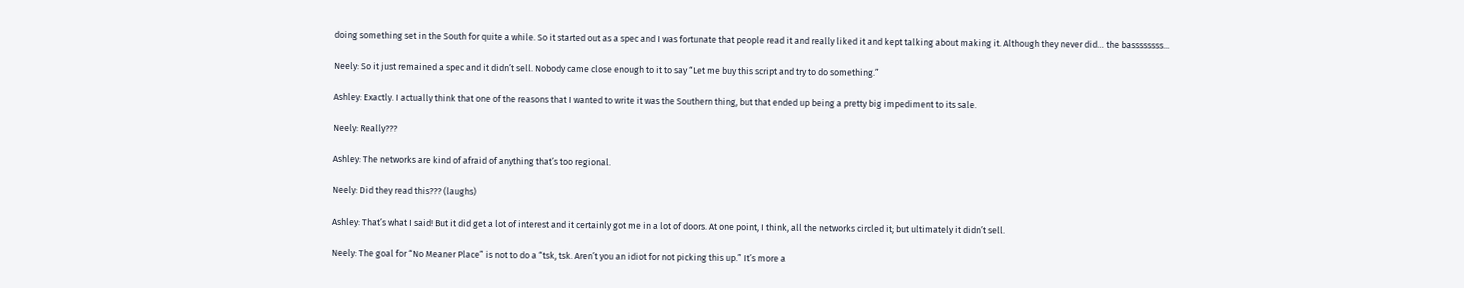doing something set in the South for quite a while. So it started out as a spec and I was fortunate that people read it and really liked it and kept talking about making it. Although they never did… the bassssssss...

Neely: So it just remained a spec and it didn’t sell. Nobody came close enough to it to say “Let me buy this script and try to do something.”

Ashley: Exactly. I actually think that one of the reasons that I wanted to write it was the Southern thing, but that ended up being a pretty big impediment to its sale.

Neely: Really???

Ashley: The networks are kind of afraid of anything that’s too regional.

Neely: Did they read this??? (laughs)

Ashley: That’s what I said! But it did get a lot of interest and it certainly got me in a lot of doors. At one point, I think, all the networks circled it; but ultimately it didn’t sell.

Neely: The goal for “No Meaner Place” is not to do a “tsk, tsk. Aren’t you an idiot for not picking this up.” It’s more a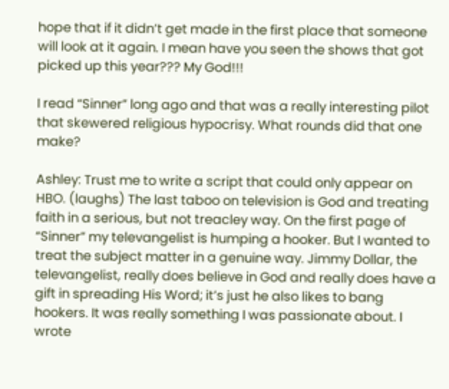hope that if it didn’t get made in the first place that someone will look at it again. I mean have you seen the shows that got picked up this year??? My God!!!

I read “Sinner” long ago and that was a really interesting pilot that skewered religious hypocrisy. What rounds did that one make?

Ashley: Trust me to write a script that could only appear on HBO. (laughs) The last taboo on television is God and treating faith in a serious, but not treacley way. On the first page of “Sinner” my televangelist is humping a hooker. But I wanted to treat the subject matter in a genuine way. Jimmy Dollar, the televangelist, really does believe in God and really does have a gift in spreading His Word; it’s just he also likes to bang hookers. It was really something I was passionate about. I wrote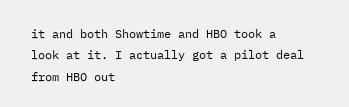it and both Showtime and HBO took a look at it. I actually got a pilot deal from HBO out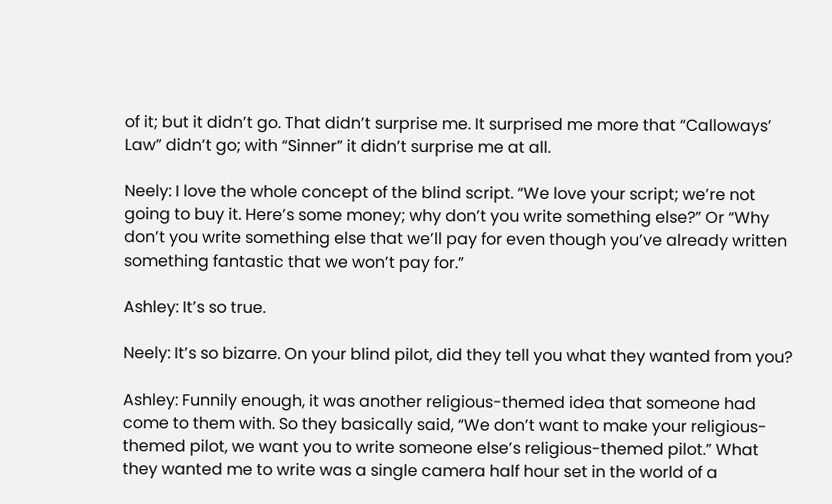of it; but it didn’t go. That didn’t surprise me. It surprised me more that “Calloways’ Law” didn’t go; with “Sinner” it didn’t surprise me at all.

Neely: I love the whole concept of the blind script. “We love your script; we’re not going to buy it. Here’s some money; why don’t you write something else?” Or “Why don’t you write something else that we’ll pay for even though you’ve already written something fantastic that we won’t pay for.”

Ashley: It’s so true.

Neely: It’s so bizarre. On your blind pilot, did they tell you what they wanted from you?

Ashley: Funnily enough, it was another religious-themed idea that someone had come to them with. So they basically said, “We don’t want to make your religious-themed pilot, we want you to write someone else’s religious-themed pilot.” What they wanted me to write was a single camera half hour set in the world of a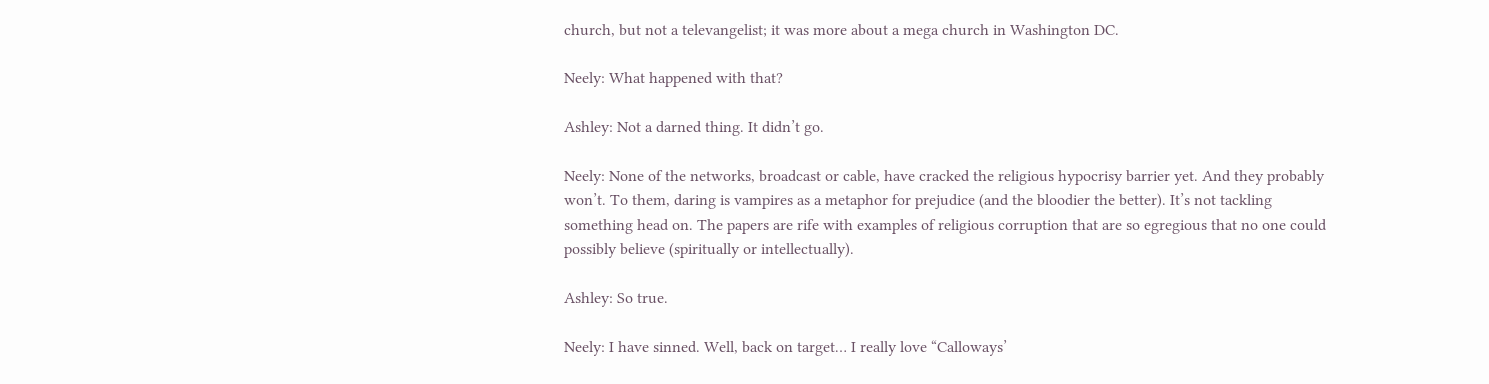church, but not a televangelist; it was more about a mega church in Washington DC.

Neely: What happened with that?

Ashley: Not a darned thing. It didn’t go.

Neely: None of the networks, broadcast or cable, have cracked the religious hypocrisy barrier yet. And they probably won’t. To them, daring is vampires as a metaphor for prejudice (and the bloodier the better). It’s not tackling something head on. The papers are rife with examples of religious corruption that are so egregious that no one could possibly believe (spiritually or intellectually).

Ashley: So true.

Neely: I have sinned. Well, back on target… I really love “Calloways’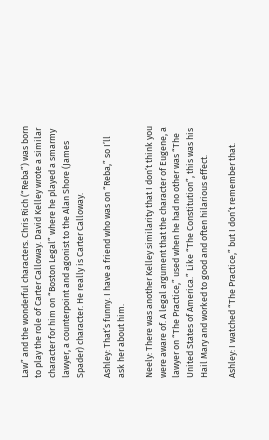Law” and the wonderful characters. Chris Rich (“Reba”) was born to play the role of Carter Calloway. David Kelley wrote a similar character for him on “Boston Legal” where he played a smarmy lawyer, a counterpoint and agonist to the Alan Shore (James Spader) character. He really is Carter Calloway.

Ashley: That’s funny. I have a friend who was on “Reba,” so I’ll ask her about him.

Neely: There was another Kelley similarity that I don’t think you were aware of. A legal argument that the character of Eugene, a lawyer on “The Practice,” used when he had no other was “The United States of America.” Like “The Constitution”, this was his Hail Mary and worked to good and often hilarious effect.

Ashley: I watched “The Practice,” but I don’t remember that.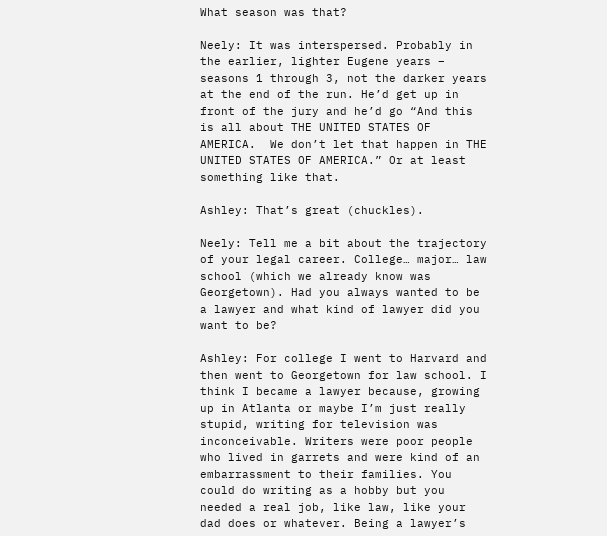What season was that?

Neely: It was interspersed. Probably in the earlier, lighter Eugene years – seasons 1 through 3, not the darker years at the end of the run. He’d get up in front of the jury and he’d go “And this is all about THE UNITED STATES OF AMERICA.  We don’t let that happen in THE UNITED STATES OF AMERICA.” Or at least something like that.

Ashley: That’s great (chuckles).

Neely: Tell me a bit about the trajectory of your legal career. College… major… law school (which we already know was Georgetown). Had you always wanted to be a lawyer and what kind of lawyer did you want to be?

Ashley: For college I went to Harvard and then went to Georgetown for law school. I think I became a lawyer because, growing up in Atlanta or maybe I’m just really stupid, writing for television was inconceivable. Writers were poor people who lived in garrets and were kind of an embarrassment to their families. You could do writing as a hobby but you needed a real job, like law, like your dad does or whatever. Being a lawyer’s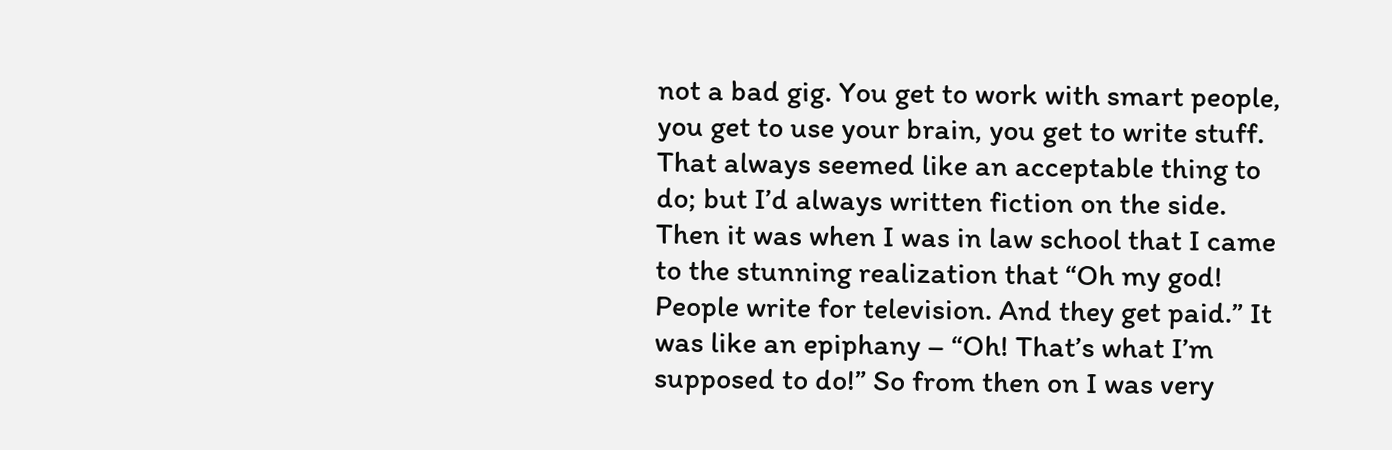not a bad gig. You get to work with smart people, you get to use your brain, you get to write stuff. That always seemed like an acceptable thing to do; but I’d always written fiction on the side. Then it was when I was in law school that I came to the stunning realization that “Oh my god! People write for television. And they get paid.” It was like an epiphany – “Oh! That’s what I’m supposed to do!” So from then on I was very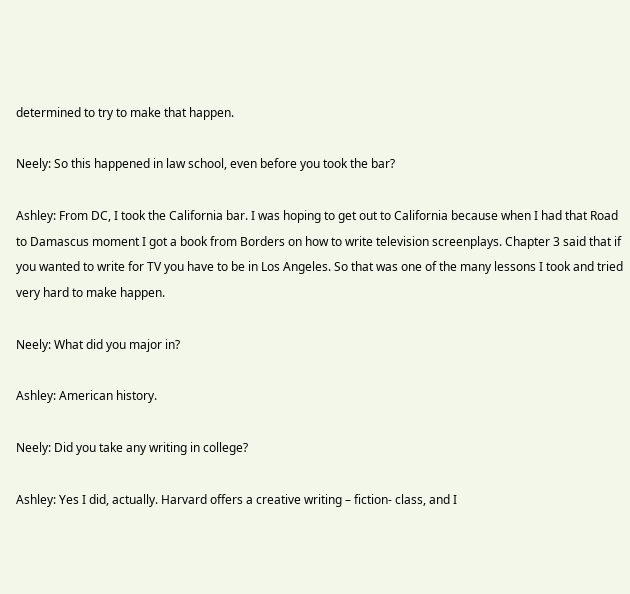determined to try to make that happen.

Neely: So this happened in law school, even before you took the bar?

Ashley: From DC, I took the California bar. I was hoping to get out to California because when I had that Road to Damascus moment I got a book from Borders on how to write television screenplays. Chapter 3 said that if you wanted to write for TV you have to be in Los Angeles. So that was one of the many lessons I took and tried very hard to make happen.

Neely: What did you major in?

Ashley: American history.

Neely: Did you take any writing in college?

Ashley: Yes I did, actually. Harvard offers a creative writing – fiction- class, and I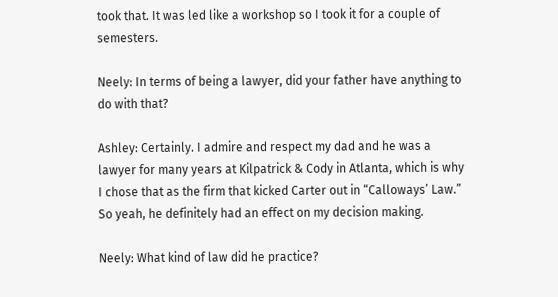took that. It was led like a workshop so I took it for a couple of semesters.

Neely: In terms of being a lawyer, did your father have anything to do with that?

Ashley: Certainly. I admire and respect my dad and he was a lawyer for many years at Kilpatrick & Cody in Atlanta, which is why I chose that as the firm that kicked Carter out in “Calloways’ Law.” So yeah, he definitely had an effect on my decision making.

Neely: What kind of law did he practice?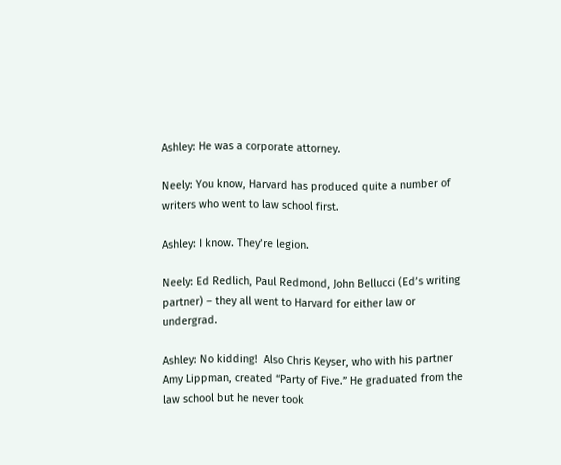Ashley: He was a corporate attorney.

Neely: You know, Harvard has produced quite a number of writers who went to law school first.

Ashley: I know. They’re legion.

Neely: Ed Redlich, Paul Redmond, John Bellucci (Ed’s writing partner) – they all went to Harvard for either law or undergrad.

Ashley: No kidding!  Also Chris Keyser, who with his partner Amy Lippman, created “Party of Five.” He graduated from the law school but he never took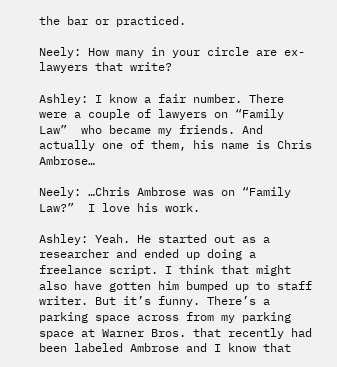the bar or practiced.

Neely: How many in your circle are ex-lawyers that write?

Ashley: I know a fair number. There were a couple of lawyers on “Family Law”  who became my friends. And actually one of them, his name is Chris Ambrose…

Neely: …Chris Ambrose was on “Family Law?”  I love his work.

Ashley: Yeah. He started out as a researcher and ended up doing a freelance script. I think that might also have gotten him bumped up to staff writer. But it’s funny. There’s a parking space across from my parking space at Warner Bros. that recently had been labeled Ambrose and I know that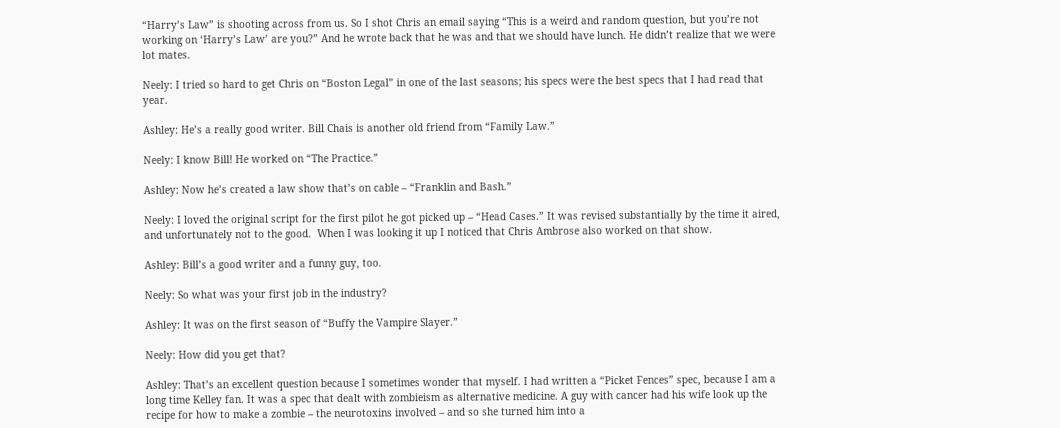“Harry’s Law” is shooting across from us. So I shot Chris an email saying “This is a weird and random question, but you’re not working on ‘Harry’s Law’ are you?” And he wrote back that he was and that we should have lunch. He didn’t realize that we were lot mates.

Neely: I tried so hard to get Chris on “Boston Legal” in one of the last seasons; his specs were the best specs that I had read that year.

Ashley: He’s a really good writer. Bill Chais is another old friend from “Family Law.”

Neely: I know Bill! He worked on “The Practice.”

Ashley: Now he’s created a law show that’s on cable – “Franklin and Bash.”

Neely: I loved the original script for the first pilot he got picked up – “Head Cases.” It was revised substantially by the time it aired, and unfortunately not to the good.  When I was looking it up I noticed that Chris Ambrose also worked on that show.

Ashley: Bill’s a good writer and a funny guy, too.

Neely: So what was your first job in the industry?

Ashley: It was on the first season of “Buffy the Vampire Slayer.”

Neely: How did you get that?

Ashley: That’s an excellent question because I sometimes wonder that myself. I had written a “Picket Fences” spec, because I am a long time Kelley fan. It was a spec that dealt with zombieism as alternative medicine. A guy with cancer had his wife look up the recipe for how to make a zombie – the neurotoxins involved – and so she turned him into a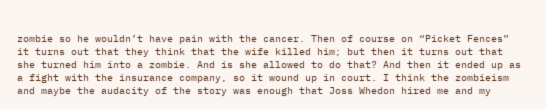zombie so he wouldn’t have pain with the cancer. Then of course on “Picket Fences” it turns out that they think that the wife killed him; but then it turns out that she turned him into a zombie. And is she allowed to do that? And then it ended up as a fight with the insurance company, so it wound up in court. I think the zombieism and maybe the audacity of the story was enough that Joss Whedon hired me and my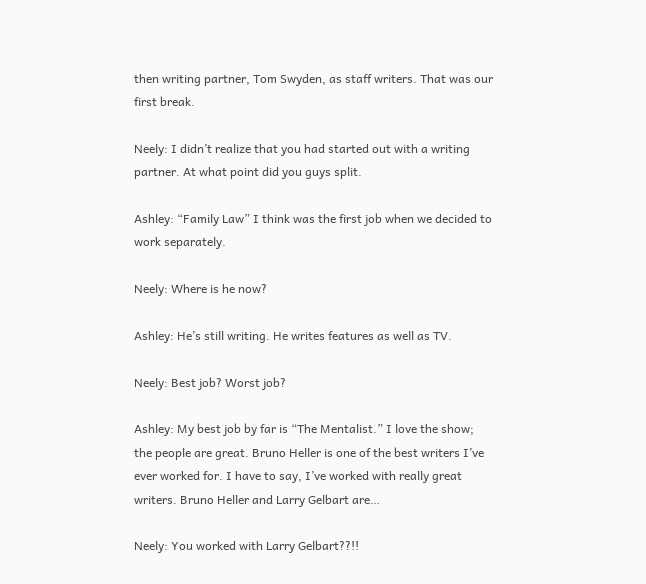then writing partner, Tom Swyden, as staff writers. That was our first break.

Neely: I didn’t realize that you had started out with a writing partner. At what point did you guys split.

Ashley: “Family Law” I think was the first job when we decided to work separately.

Neely: Where is he now?

Ashley: He’s still writing. He writes features as well as TV.

Neely: Best job? Worst job?

Ashley: My best job by far is “The Mentalist.” I love the show; the people are great. Bruno Heller is one of the best writers I’ve ever worked for. I have to say, I’ve worked with really great writers. Bruno Heller and Larry Gelbart are…

Neely: You worked with Larry Gelbart??!!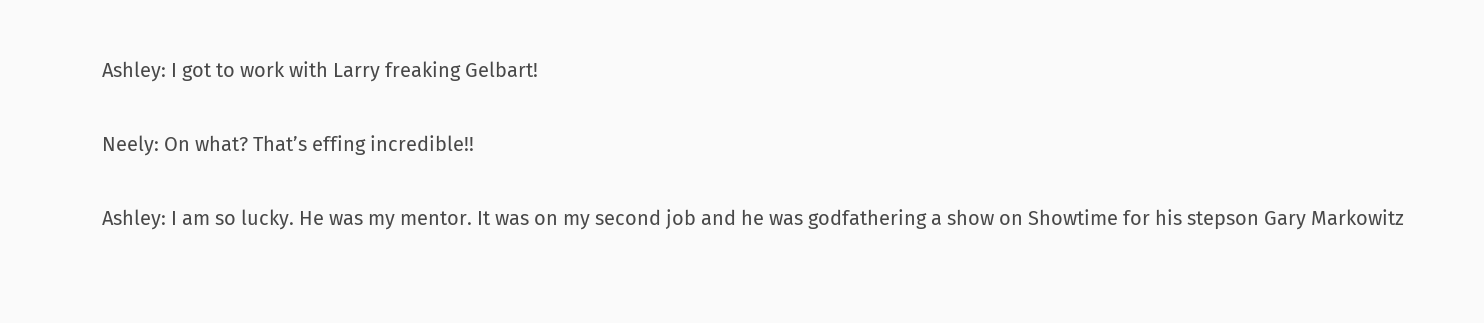Ashley: I got to work with Larry freaking Gelbart!

Neely: On what? That’s effing incredible!!

Ashley: I am so lucky. He was my mentor. It was on my second job and he was godfathering a show on Showtime for his stepson Gary Markowitz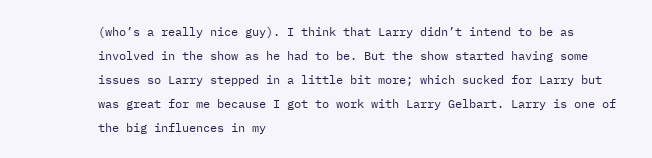(who’s a really nice guy). I think that Larry didn’t intend to be as involved in the show as he had to be. But the show started having some issues so Larry stepped in a little bit more; which sucked for Larry but was great for me because I got to work with Larry Gelbart. Larry is one of the big influences in my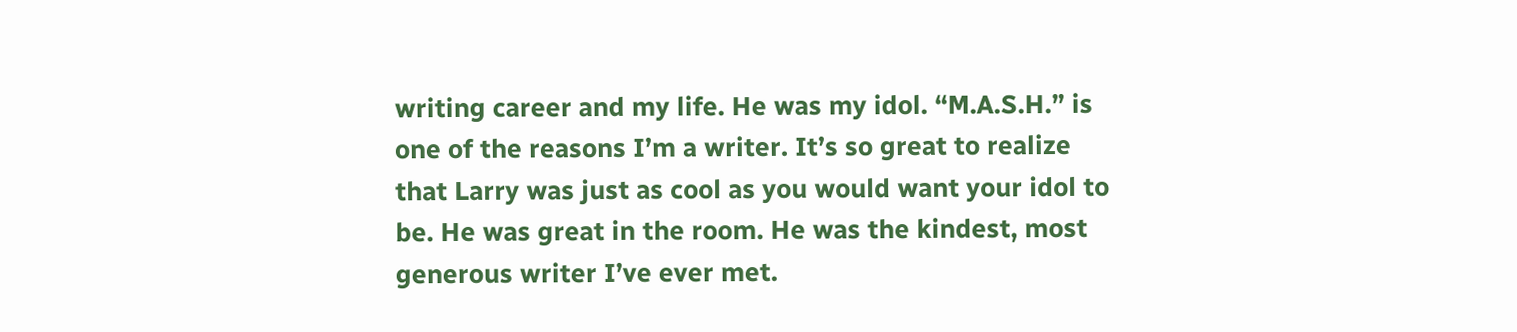writing career and my life. He was my idol. “M.A.S.H.” is one of the reasons I’m a writer. It’s so great to realize that Larry was just as cool as you would want your idol to be. He was great in the room. He was the kindest, most generous writer I’ve ever met.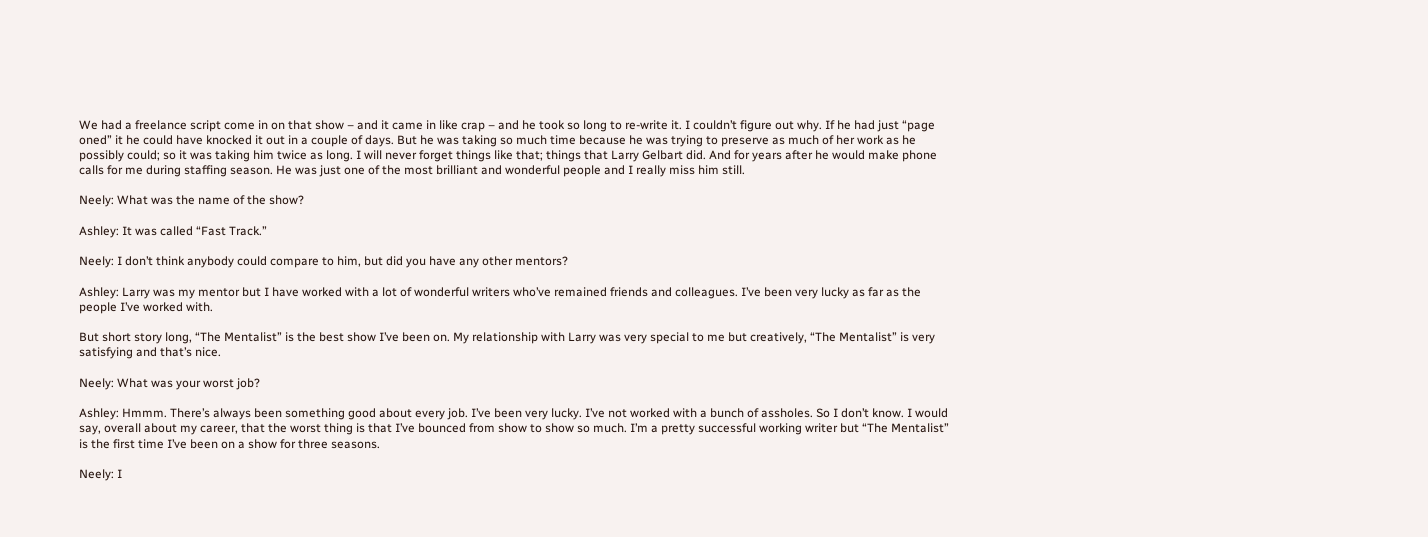We had a freelance script come in on that show – and it came in like crap – and he took so long to re-write it. I couldn’t figure out why. If he had just “page oned” it he could have knocked it out in a couple of days. But he was taking so much time because he was trying to preserve as much of her work as he possibly could; so it was taking him twice as long. I will never forget things like that; things that Larry Gelbart did. And for years after he would make phone calls for me during staffing season. He was just one of the most brilliant and wonderful people and I really miss him still.

Neely: What was the name of the show?

Ashley: It was called “Fast Track.”

Neely: I don’t think anybody could compare to him, but did you have any other mentors?

Ashley: Larry was my mentor but I have worked with a lot of wonderful writers who’ve remained friends and colleagues. I’ve been very lucky as far as the people I’ve worked with.

But short story long, “The Mentalist” is the best show I’ve been on. My relationship with Larry was very special to me but creatively, “The Mentalist” is very satisfying and that’s nice.

Neely: What was your worst job?

Ashley: Hmmm. There’s always been something good about every job. I’ve been very lucky. I’ve not worked with a bunch of assholes. So I don’t know. I would say, overall about my career, that the worst thing is that I’ve bounced from show to show so much. I’m a pretty successful working writer but “The Mentalist” is the first time I’ve been on a show for three seasons.

Neely: I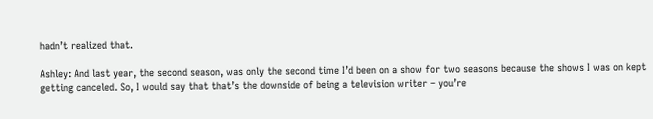hadn’t realized that.

Ashley: And last year, the second season, was only the second time I’d been on a show for two seasons because the shows I was on kept getting canceled. So, I would say that that’s the downside of being a television writer – you’re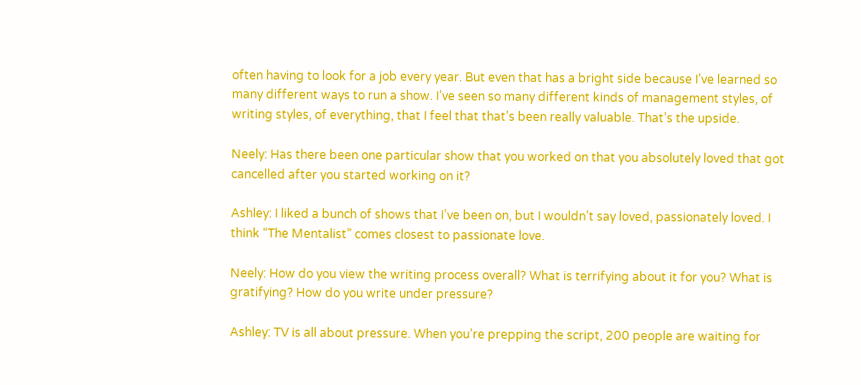often having to look for a job every year. But even that has a bright side because I’ve learned so many different ways to run a show. I’ve seen so many different kinds of management styles, of writing styles, of everything, that I feel that that’s been really valuable. That’s the upside.

Neely: Has there been one particular show that you worked on that you absolutely loved that got cancelled after you started working on it?

Ashley: I liked a bunch of shows that I’ve been on, but I wouldn’t say loved, passionately loved. I think “The Mentalist” comes closest to passionate love.

Neely: How do you view the writing process overall? What is terrifying about it for you? What is gratifying? How do you write under pressure?

Ashley: TV is all about pressure. When you’re prepping the script, 200 people are waiting for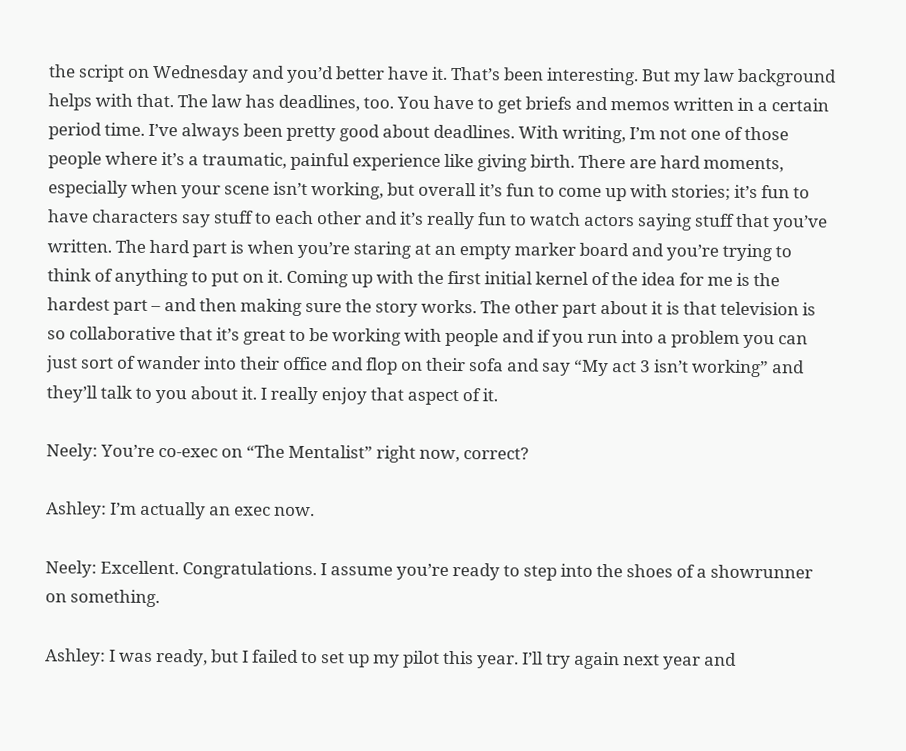the script on Wednesday and you’d better have it. That’s been interesting. But my law background helps with that. The law has deadlines, too. You have to get briefs and memos written in a certain period time. I’ve always been pretty good about deadlines. With writing, I’m not one of those people where it’s a traumatic, painful experience like giving birth. There are hard moments, especially when your scene isn’t working, but overall it’s fun to come up with stories; it’s fun to have characters say stuff to each other and it’s really fun to watch actors saying stuff that you’ve written. The hard part is when you’re staring at an empty marker board and you’re trying to think of anything to put on it. Coming up with the first initial kernel of the idea for me is the hardest part – and then making sure the story works. The other part about it is that television is so collaborative that it’s great to be working with people and if you run into a problem you can just sort of wander into their office and flop on their sofa and say “My act 3 isn’t working” and they’ll talk to you about it. I really enjoy that aspect of it.

Neely: You’re co-exec on “The Mentalist” right now, correct?

Ashley: I’m actually an exec now.

Neely: Excellent. Congratulations. I assume you’re ready to step into the shoes of a showrunner on something.

Ashley: I was ready, but I failed to set up my pilot this year. I’ll try again next year and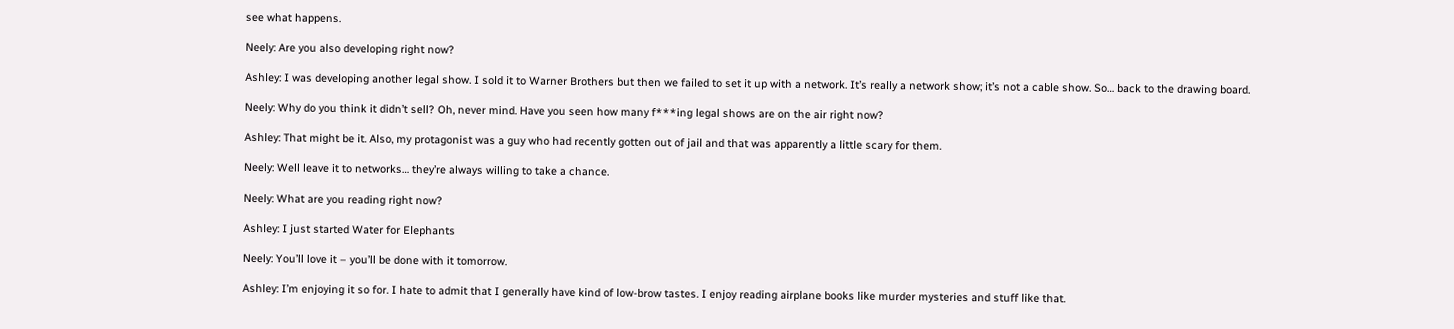see what happens.

Neely: Are you also developing right now?

Ashley: I was developing another legal show. I sold it to Warner Brothers but then we failed to set it up with a network. It’s really a network show; it’s not a cable show. So… back to the drawing board.

Neely: Why do you think it didn’t sell? Oh, never mind. Have you seen how many f***ing legal shows are on the air right now?

Ashley: That might be it. Also, my protagonist was a guy who had recently gotten out of jail and that was apparently a little scary for them.

Neely: Well leave it to networks… they’re always willing to take a chance.

Neely: What are you reading right now?

Ashley: I just started Water for Elephants

Neely: You’ll love it – you’ll be done with it tomorrow.

Ashley: I’m enjoying it so for. I hate to admit that I generally have kind of low-brow tastes. I enjoy reading airplane books like murder mysteries and stuff like that.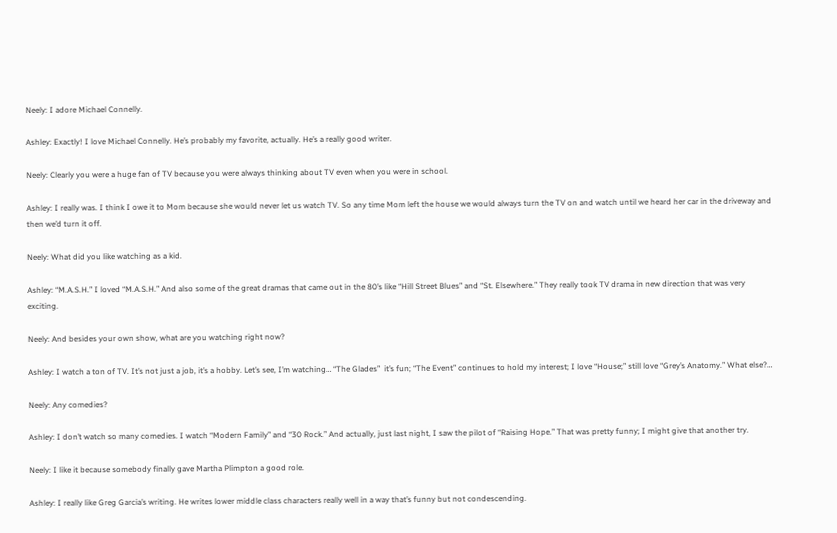Neely: I adore Michael Connelly.

Ashley: Exactly! I love Michael Connelly. He’s probably my favorite, actually. He’s a really good writer.

Neely: Clearly you were a huge fan of TV because you were always thinking about TV even when you were in school.

Ashley: I really was. I think I owe it to Mom because she would never let us watch TV. So any time Mom left the house we would always turn the TV on and watch until we heard her car in the driveway and then we’d turn it off.

Neely: What did you like watching as a kid.

Ashley: “M.A.S.H.” I loved “M.A.S.H.” And also some of the great dramas that came out in the 80’s like “Hill Street Blues” and “St. Elsewhere.” They really took TV drama in new direction that was very exciting.

Neely: And besides your own show, what are you watching right now?

Ashley: I watch a ton of TV. It’s not just a job, it’s a hobby. Let’s see, I’m watching… “The Glades”  it’s fun; “The Event” continues to hold my interest; I love “House;” still love “Grey’s Anatomy.” What else?…

Neely: Any comedies?

Ashley: I don’t watch so many comedies. I watch “Modern Family” and “30 Rock.” And actually, just last night, I saw the pilot of “Raising Hope.” That was pretty funny; I might give that another try.

Neely: I like it because somebody finally gave Martha Plimpton a good role.

Ashley: I really like Greg Garcia’s writing. He writes lower middle class characters really well in a way that’s funny but not condescending.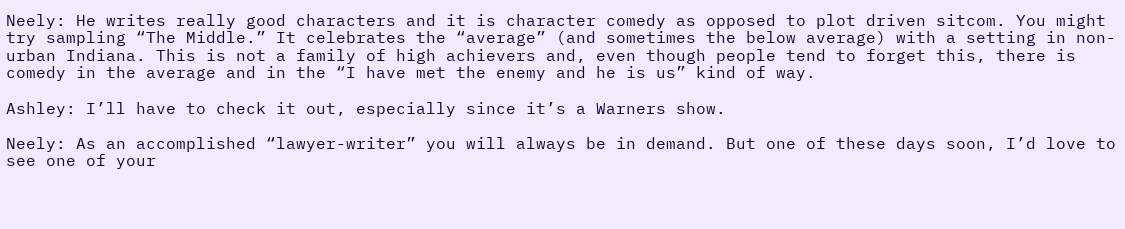Neely: He writes really good characters and it is character comedy as opposed to plot driven sitcom. You might try sampling “The Middle.” It celebrates the “average” (and sometimes the below average) with a setting in non-urban Indiana. This is not a family of high achievers and, even though people tend to forget this, there is comedy in the average and in the “I have met the enemy and he is us” kind of way.

Ashley: I’ll have to check it out, especially since it’s a Warners show.

Neely: As an accomplished “lawyer-writer” you will always be in demand. But one of these days soon, I’d love to see one of your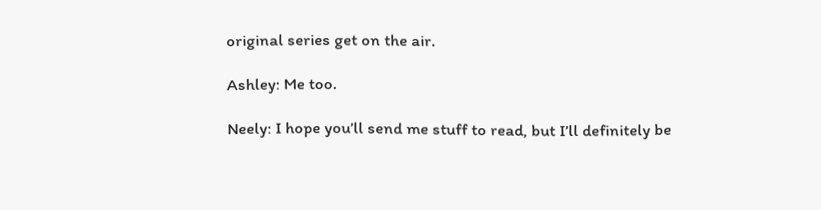original series get on the air.

Ashley: Me too.

Neely: I hope you’ll send me stuff to read, but I’ll definitely be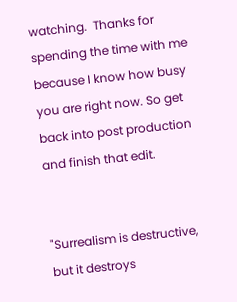watching.  Thanks for spending the time with me because I know how busy you are right now. So get back into post production and finish that edit.


"Surrealism is destructive, but it destroys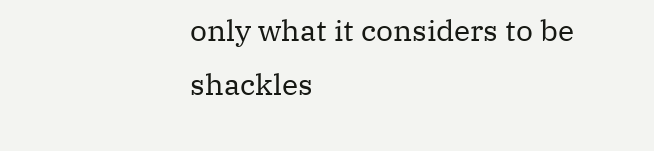only what it considers to be shackles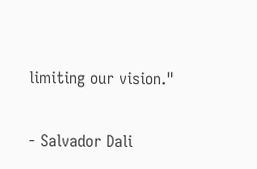limiting our vision."

- Salvador Dali